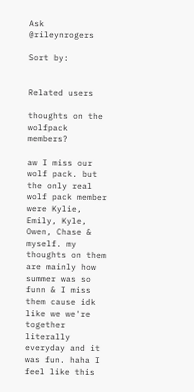Ask @rileynrogers

Sort by:


Related users

thoughts on the wolfpack members?

aw I miss our wolf pack. but the only real wolf pack member were Kylie, Emily, Kyle, Owen, Chase & myself. my thoughts on them are mainly how summer was so funn & I miss them cause idk like we we're together literally everyday and it was fun. haha I feel like this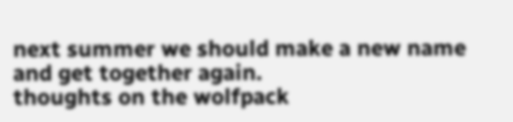next summer we should make a new name and get together again.
thoughts on the wolfpack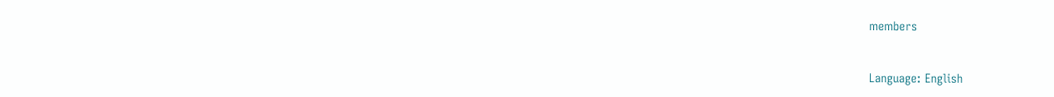members


Language: English